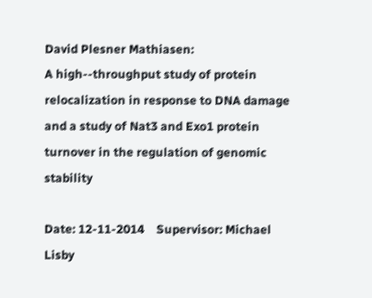David Plesner Mathiasen:
A high-‐throughput study of protein relocalization in response to DNA damage and a study of Nat3 and Exo1 protein turnover in the regulation of genomic stability

Date: 12-11-2014    Supervisor: Michael Lisby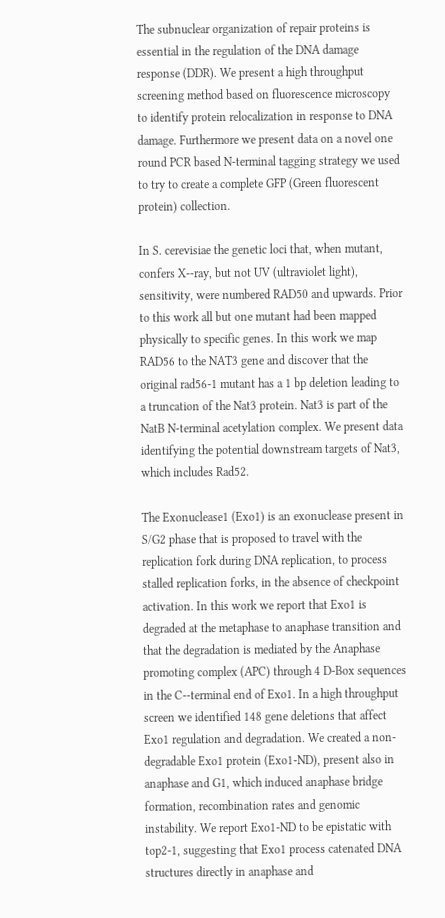The subnuclear organization of repair proteins is essential in the regulation of the DNA damage response (DDR). We present a high throughput screening method based on fluorescence microscopy to identify protein relocalization in response to DNA damage. Furthermore we present data on a novel one round PCR based N-terminal tagging strategy we used to try to create a complete GFP (Green fluorescent protein) collection.

In S. cerevisiae the genetic loci that, when mutant, confers X-‐ray, but not UV (ultraviolet light), sensitivity, were numbered RAD50 and upwards. Prior to this work all but one mutant had been mapped physically to specific genes. In this work we map RAD56 to the NAT3 gene and discover that the original rad56-1 mutant has a 1 bp deletion leading to a truncation of the Nat3 protein. Nat3 is part of the NatB N-terminal acetylation complex. We present data identifying the potential downstream targets of Nat3, which includes Rad52.

The Exonuclease1 (Exo1) is an exonuclease present in S/G2 phase that is proposed to travel with the replication fork during DNA replication, to process stalled replication forks, in the absence of checkpoint activation. In this work we report that Exo1 is degraded at the metaphase to anaphase transition and that the degradation is mediated by the Anaphase promoting complex (APC) through 4 D-Box sequences in the C-‐terminal end of Exo1. In a high throughput screen we identified 148 gene deletions that affect Exo1 regulation and degradation. We created a non-degradable Exo1 protein (Exo1-ND), present also in anaphase and G1, which induced anaphase bridge formation, recombination rates and genomic instability. We report Exo1-ND to be epistatic with top2-1, suggesting that Exo1 process catenated DNA structures directly in anaphase and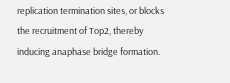replication termination sites, or blocks the recruitment of Top2, thereby inducing anaphase bridge formation.